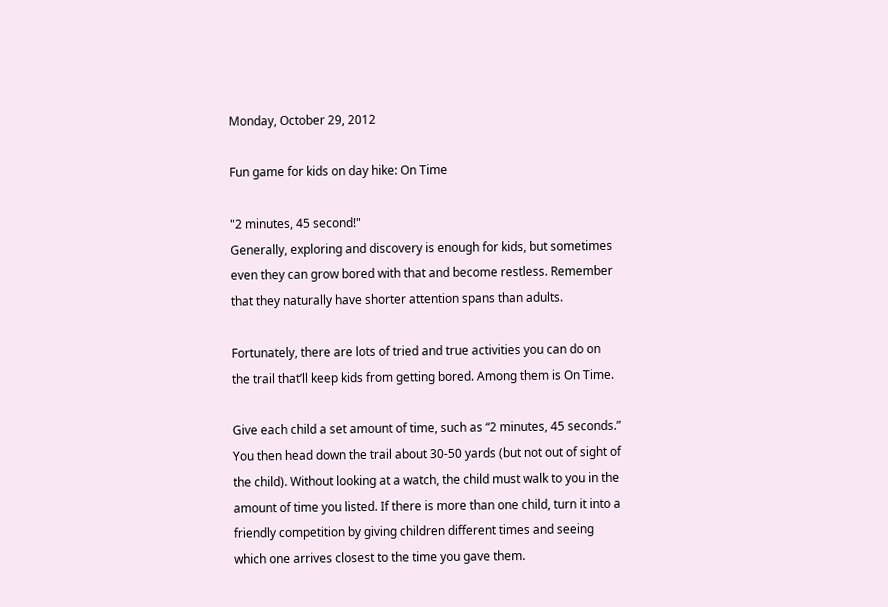Monday, October 29, 2012

Fun game for kids on day hike: On Time

"2 minutes, 45 second!"
Generally, exploring and discovery is enough for kids, but sometimes even they can grow bored with that and become restless. Remember that they naturally have shorter attention spans than adults.

Fortunately, there are lots of tried and true activities you can do on the trail that’ll keep kids from getting bored. Among them is On Time.

Give each child a set amount of time, such as “2 minutes, 45 seconds.” You then head down the trail about 30-50 yards (but not out of sight of the child). Without looking at a watch, the child must walk to you in the amount of time you listed. If there is more than one child, turn it into a friendly competition by giving children different times and seeing which one arrives closest to the time you gave them.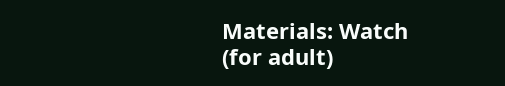Materials: Watch (for adult)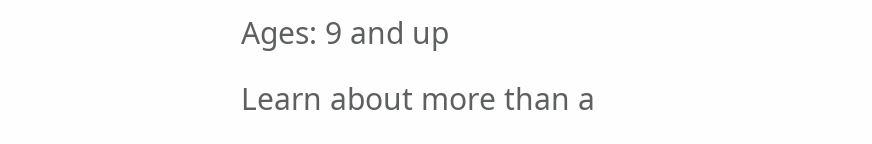Ages: 9 and up

Learn about more than a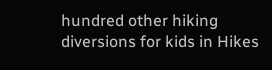hundred other hiking diversions for kids in Hikes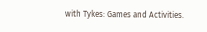with Tykes: Games and Activities.